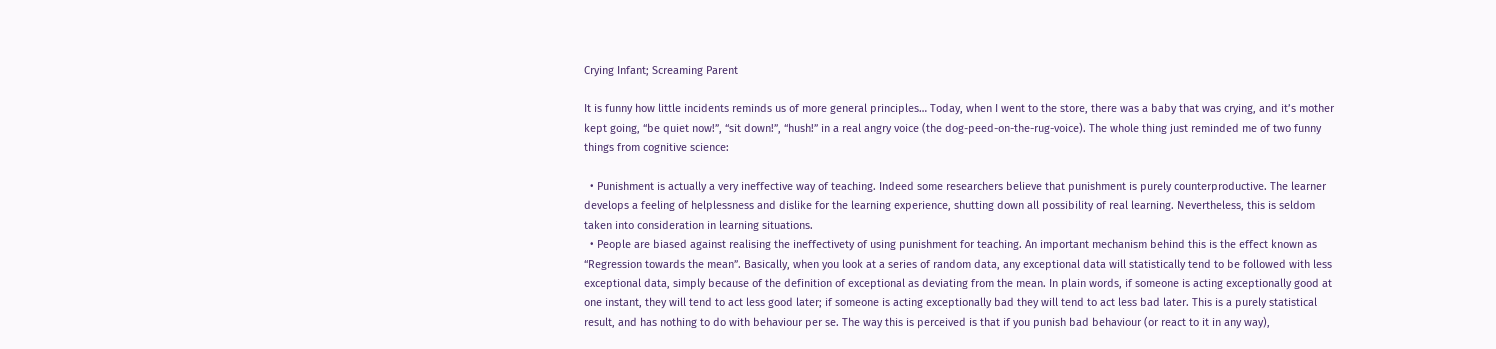Crying Infant; Screaming Parent

It is funny how little incidents reminds us of more general principles… Today, when I went to the store, there was a baby that was crying, and it’s mother kept going, “be quiet now!”, “sit down!”, “hush!” in a real angry voice (the dog-peed-on-the-rug-voice). The whole thing just reminded me of two funny things from cognitive science:

  • Punishment is actually a very ineffective way of teaching. Indeed some researchers believe that punishment is purely counterproductive. The learner develops a feeling of helplessness and dislike for the learning experience, shutting down all possibility of real learning. Nevertheless, this is seldom taken into consideration in learning situations.
  • People are biased against realising the ineffectivety of using punishment for teaching. An important mechanism behind this is the effect known as “Regression towards the mean”. Basically, when you look at a series of random data, any exceptional data will statistically tend to be followed with less exceptional data, simply because of the definition of exceptional as deviating from the mean. In plain words, if someone is acting exceptionally good at one instant, they will tend to act less good later; if someone is acting exceptionally bad they will tend to act less bad later. This is a purely statistical result, and has nothing to do with behaviour per se. The way this is perceived is that if you punish bad behaviour (or react to it in any way),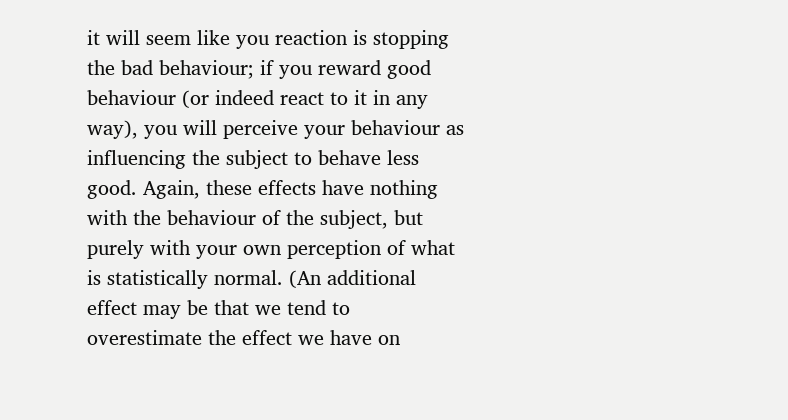it will seem like you reaction is stopping the bad behaviour; if you reward good behaviour (or indeed react to it in any way), you will perceive your behaviour as influencing the subject to behave less good. Again, these effects have nothing with the behaviour of the subject, but purely with your own perception of what is statistically normal. (An additional effect may be that we tend to overestimate the effect we have on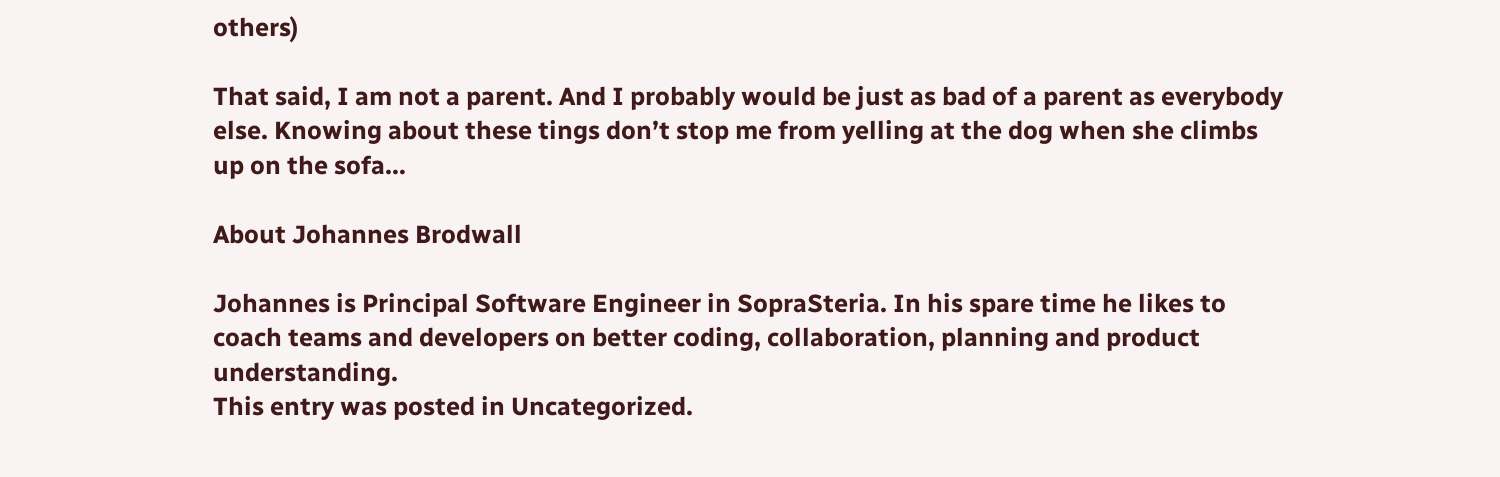others)

That said, I am not a parent. And I probably would be just as bad of a parent as everybody else. Knowing about these tings don’t stop me from yelling at the dog when she climbs up on the sofa…

About Johannes Brodwall

Johannes is Principal Software Engineer in SopraSteria. In his spare time he likes to coach teams and developers on better coding, collaboration, planning and product understanding.
This entry was posted in Uncategorized.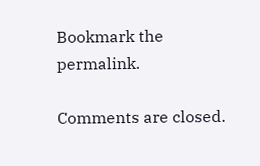Bookmark the permalink.

Comments are closed.